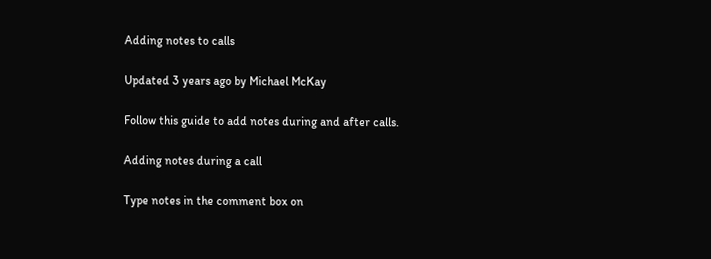Adding notes to calls

Updated 3 years ago by Michael McKay

Follow this guide to add notes during and after calls.

Adding notes during a call

Type notes in the comment box on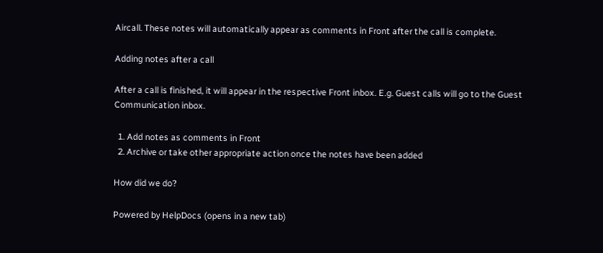Aircall. These notes will automatically appear as comments in Front after the call is complete.

Adding notes after a call

After a call is finished, it will appear in the respective Front inbox. E.g. Guest calls will go to the Guest Communication inbox.

  1. Add notes as comments in Front
  2. Archive or take other appropriate action once the notes have been added

How did we do?

Powered by HelpDocs (opens in a new tab)